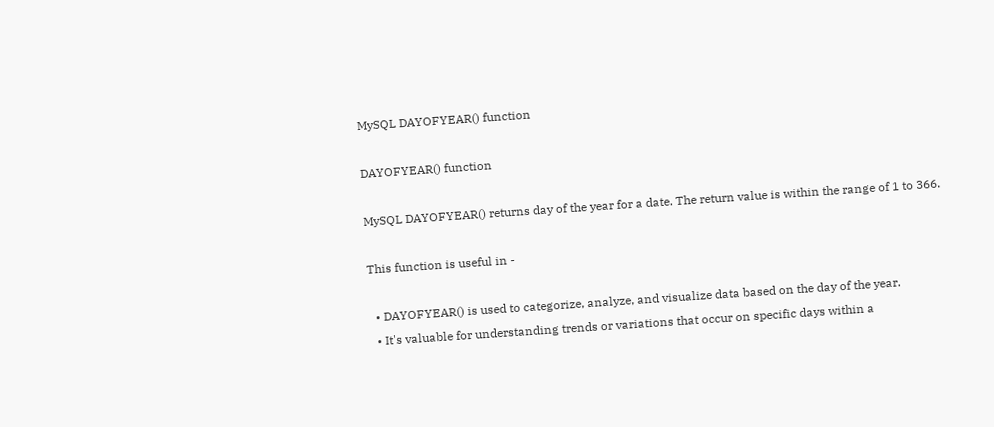MySQL DAYOFYEAR() function

DAYOFYEAR() function

MySQL DAYOFYEAR() returns day of the year for a date. The return value is within the range of 1 to 366.

This function is useful in -

  • DAYOFYEAR() is used to categorize, analyze, and visualize data based on the day of the year.
  • It's valuable for understanding trends or variations that occur on specific days within a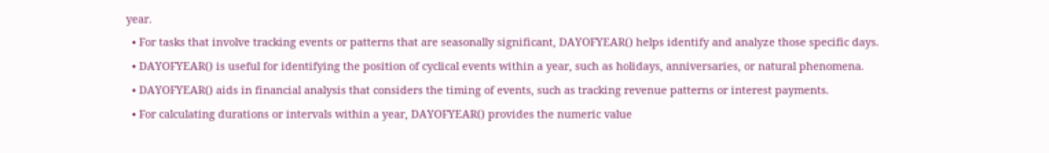year.
  • For tasks that involve tracking events or patterns that are seasonally significant, DAYOFYEAR() helps identify and analyze those specific days.
  • DAYOFYEAR() is useful for identifying the position of cyclical events within a year, such as holidays, anniversaries, or natural phenomena.
  • DAYOFYEAR() aids in financial analysis that considers the timing of events, such as tracking revenue patterns or interest payments.
  • For calculating durations or intervals within a year, DAYOFYEAR() provides the numeric value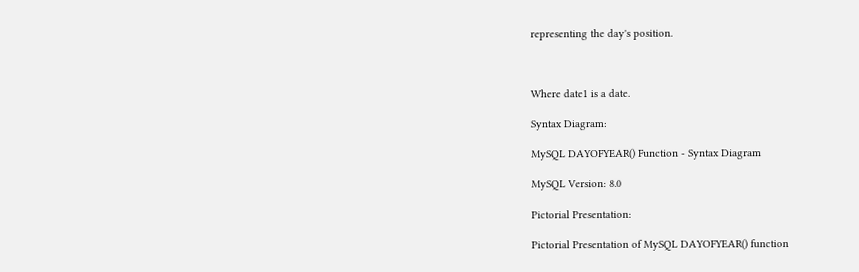representing the day's position.



Where date1 is a date.

Syntax Diagram:

MySQL DAYOFYEAR() Function - Syntax Diagram

MySQL Version: 8.0

Pictorial Presentation:

Pictorial Presentation of MySQL DAYOFYEAR() function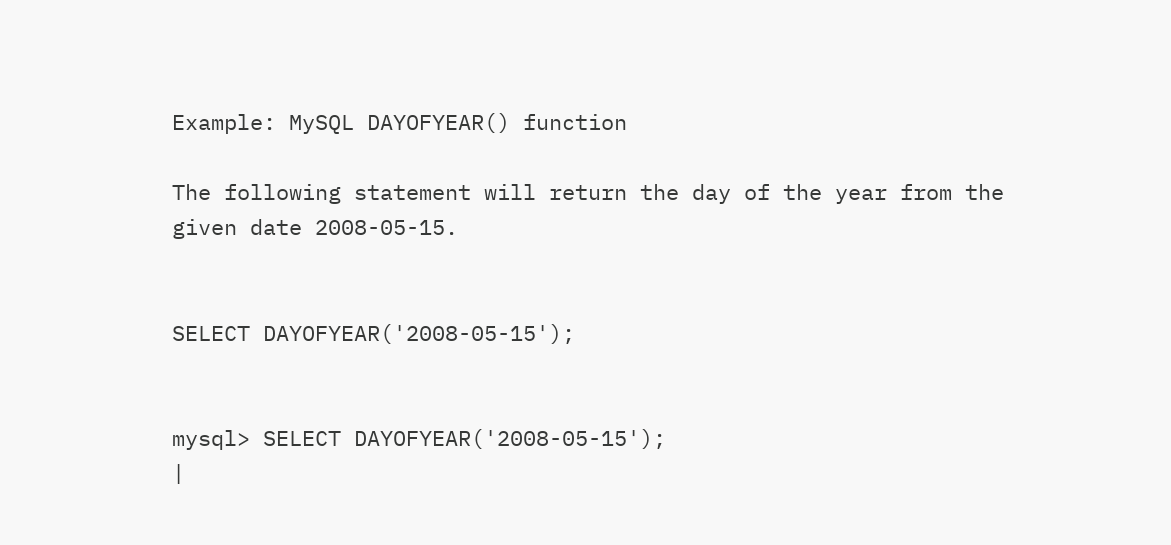Example: MySQL DAYOFYEAR() function

The following statement will return the day of the year from the given date 2008-05-15.


SELECT DAYOFYEAR('2008-05-15');


mysql> SELECT DAYOFYEAR('2008-05-15');
|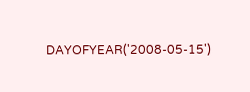DAYOFYEAR('2008-05-15')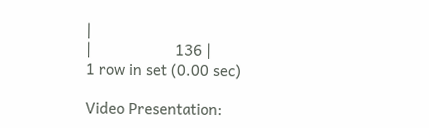|
|                     136 |
1 row in set (0.00 sec)

Video Presentation: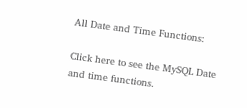All Date and Time Functions:

Click here to see the MySQL Date and time functions.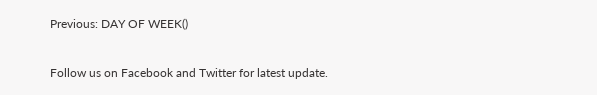Previous: DAY OF WEEK()

Follow us on Facebook and Twitter for latest update.